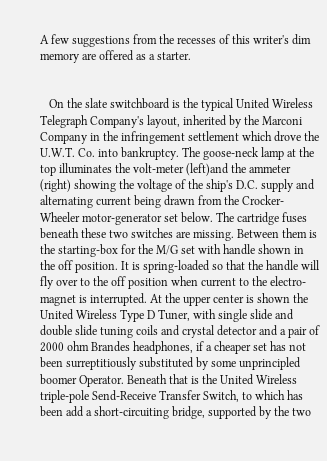A few suggestions from the recesses of this writer's dim memory are offered as a starter.


   On the slate switchboard is the typical United Wireless Telegraph Company's layout, inherited by the Marconi Company in the infringement settlement which drove the U.W.T. Co. into bankruptcy. The goose-neck lamp at the top illuminates the volt-meter (left)and the ammeter (right) showing the voltage of the ship's D.C. supply and alternating current being drawn from the Crocker-Wheeler motor-generator set below. The cartridge fuses beneath these two switches are missing. Between them is the starting-box for the M/G set with handle shown in the off position. It is spring-loaded so that the handle will fly over to the off position when current to the electro-magnet is interrupted. At the upper center is shown the United Wireless Type D Tuner, with single slide and double slide tuning coils and crystal detector and a pair of 2000 ohm Brandes headphones, if a cheaper set has not been surreptitiously substituted by some unprincipled boomer Operator. Beneath that is the United Wireless triple-pole Send-Receive Transfer Switch, to which has been add a short-circuiting bridge, supported by the two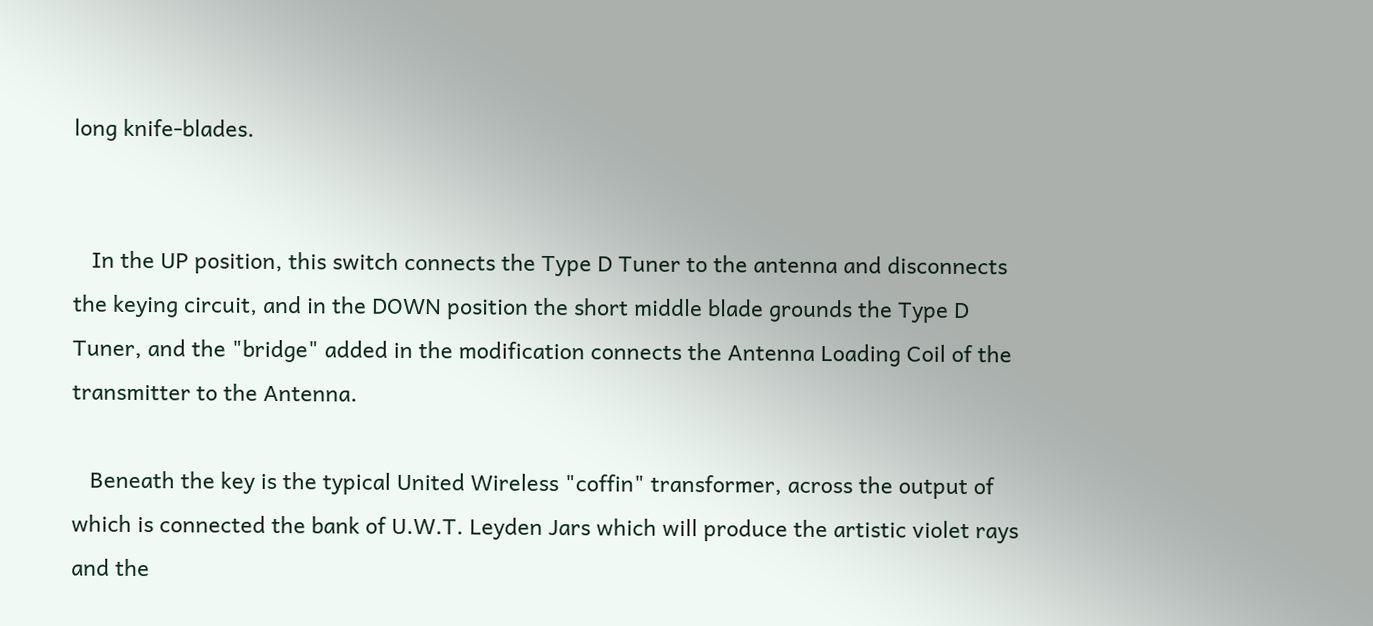long knife-blades.


   In the UP position, this switch connects the Type D Tuner to the antenna and disconnects the keying circuit, and in the DOWN position the short middle blade grounds the Type D Tuner, and the "bridge" added in the modification connects the Antenna Loading Coil of the transmitter to the Antenna.

   Beneath the key is the typical United Wireless "coffin" transformer, across the output of which is connected the bank of U.W.T. Leyden Jars which will produce the artistic violet rays and the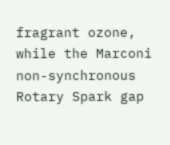fragrant ozone, while the Marconi non-synchronous Rotary Spark gap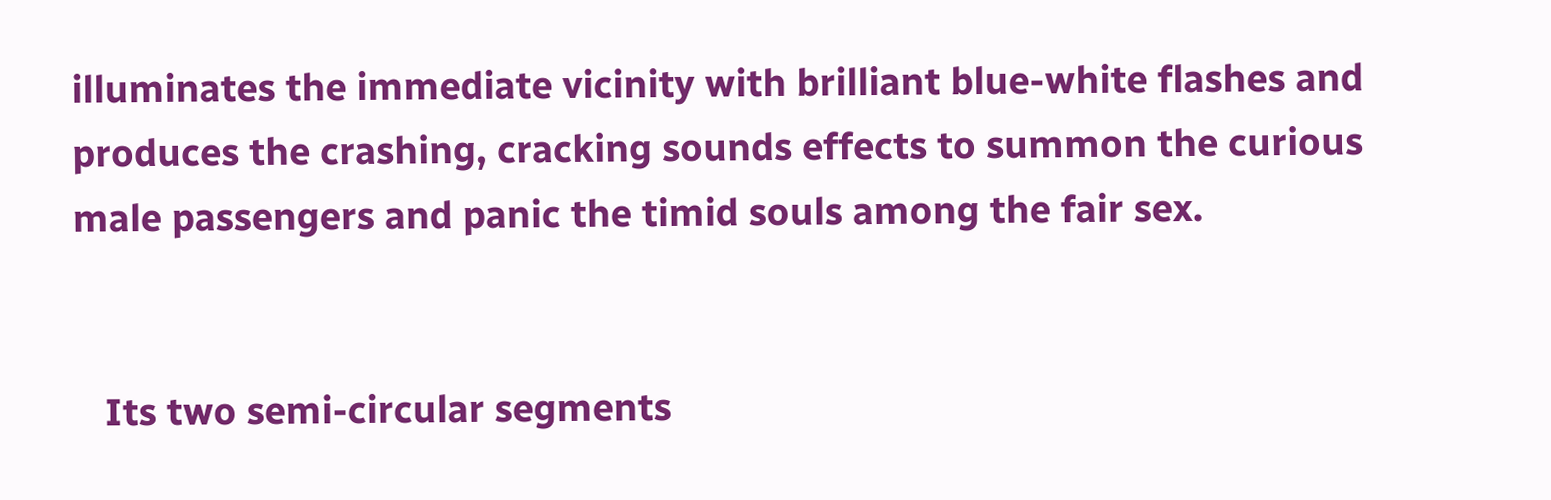illuminates the immediate vicinity with brilliant blue-white flashes and produces the crashing, cracking sounds effects to summon the curious male passengers and panic the timid souls among the fair sex.


   Its two semi-circular segments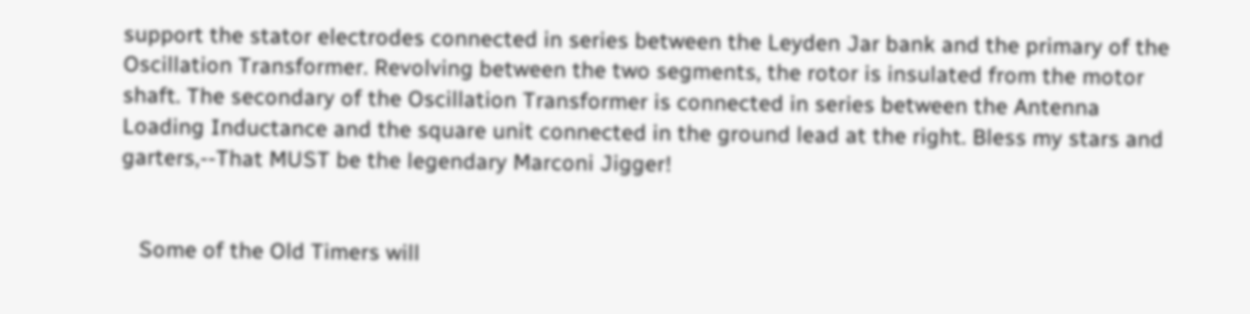support the stator electrodes connected in series between the Leyden Jar bank and the primary of the Oscillation Transformer. Revolving between the two segments, the rotor is insulated from the motor shaft. The secondary of the Oscillation Transformer is connected in series between the Antenna Loading Inductance and the square unit connected in the ground lead at the right. Bless my stars and garters,--That MUST be the legendary Marconi Jigger!


   Some of the Old Timers will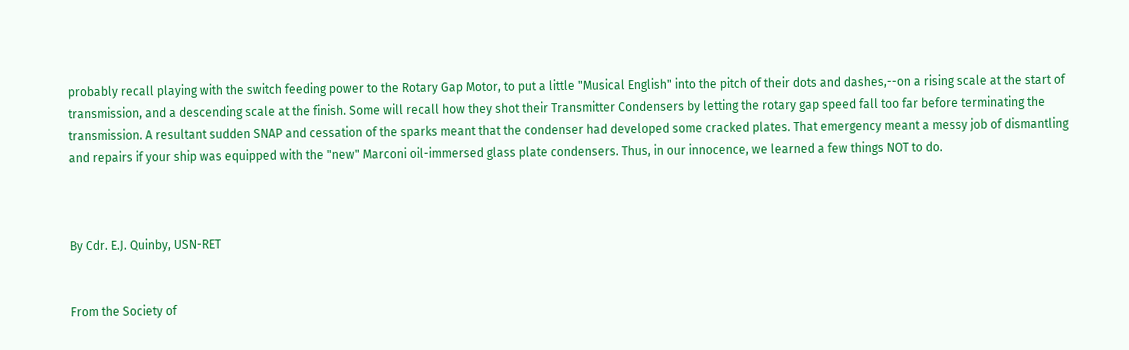probably recall playing with the switch feeding power to the Rotary Gap Motor, to put a little "Musical English" into the pitch of their dots and dashes,--on a rising scale at the start of transmission, and a descending scale at the finish. Some will recall how they shot their Transmitter Condensers by letting the rotary gap speed fall too far before terminating the transmission. A resultant sudden SNAP and cessation of the sparks meant that the condenser had developed some cracked plates. That emergency meant a messy job of dismantling and repairs if your ship was equipped with the "new" Marconi oil-immersed glass plate condensers. Thus, in our innocence, we learned a few things NOT to do.



By Cdr. E.J. Quinby, USN-RET


From the Society of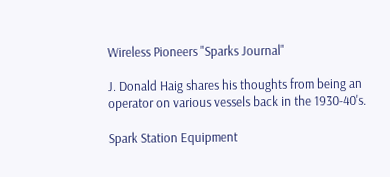Wireless Pioneers "Sparks Journal"

J. Donald Haig shares his thoughts from being an operator on various vessels back in the 1930-40's.

Spark Station Equipment